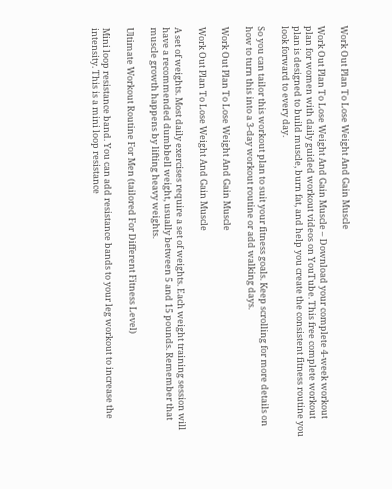Work Out Plan To Lose Weight And Gain Muscle

Work Out Plan To Lose Weight And Gain Muscle – Download your complete 4-week workout plan for women with daily guided workout videos on YouTube. This free complete workout plan is designed to build muscle, burn fat, and help you create the consistent fitness routine you look forward to every day.

So you can tailor this workout plan to suit your fitness goals. Keep scrolling for more details on how to turn this into a 3-day workout routine or add walking days.

Work Out Plan To Lose Weight And Gain Muscle

Work Out Plan To Lose Weight And Gain Muscle

A set of weights. Most daily exercises require a set of weights. Each weight training session will have a recommended dumbbell weight, usually between 5 and 15 pounds. Remember that muscle growth happens by lifting heavy weights.

Ultimate Workout Routine For Men (tailored For Different Fitness Level)

Mini loop resistance band. You can add resistance bands to your leg workout to increase the intensity. This is a mini loop resistance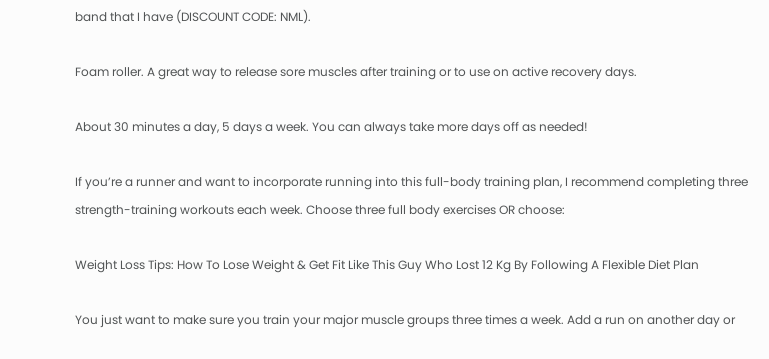band that I have (DISCOUNT CODE: NML).

Foam roller. A great way to release sore muscles after training or to use on active recovery days.

About 30 minutes a day, 5 days a week. You can always take more days off as needed!

If you’re a runner and want to incorporate running into this full-body training plan, I recommend completing three strength-training workouts each week. Choose three full body exercises OR choose:

Weight Loss Tips: How To Lose Weight & Get Fit Like This Guy Who Lost 12 Kg By Following A Flexible Diet Plan

You just want to make sure you train your major muscle groups three times a week. Add a run on another day or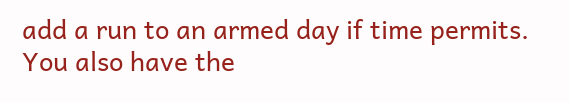add a run to an armed day if time permits. You also have the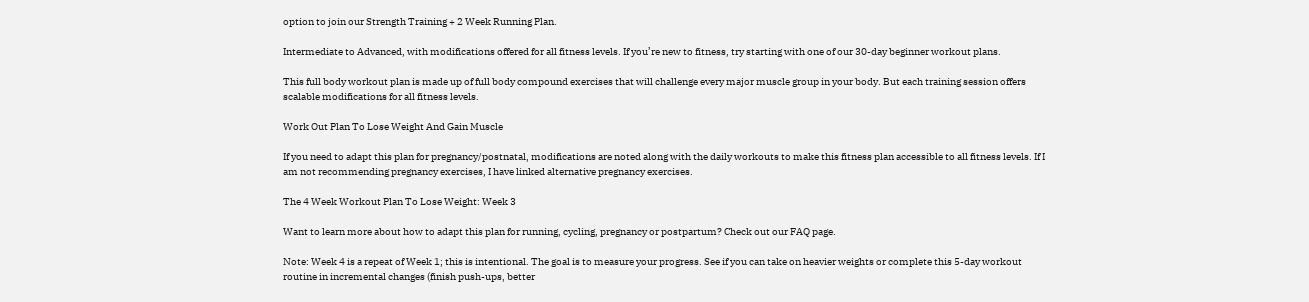option to join our Strength Training + 2 Week Running Plan.

Intermediate to Advanced, with modifications offered for all fitness levels. If you’re new to fitness, try starting with one of our 30-day beginner workout plans.

This full body workout plan is made up of full body compound exercises that will challenge every major muscle group in your body. But each training session offers scalable modifications for all fitness levels.

Work Out Plan To Lose Weight And Gain Muscle

If you need to adapt this plan for pregnancy/postnatal, modifications are noted along with the daily workouts to make this fitness plan accessible to all fitness levels. If I am not recommending pregnancy exercises, I have linked alternative pregnancy exercises.

The 4 Week Workout Plan To Lose Weight: Week 3

Want to learn more about how to adapt this plan for running, cycling, pregnancy or postpartum? Check out our FAQ page.

Note: Week 4 is a repeat of Week 1; this is intentional. The goal is to measure your progress. See if you can take on heavier weights or complete this 5-day workout routine in incremental changes (finish push-ups, better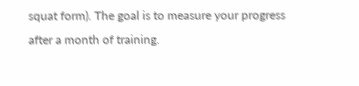squat form). The goal is to measure your progress after a month of training.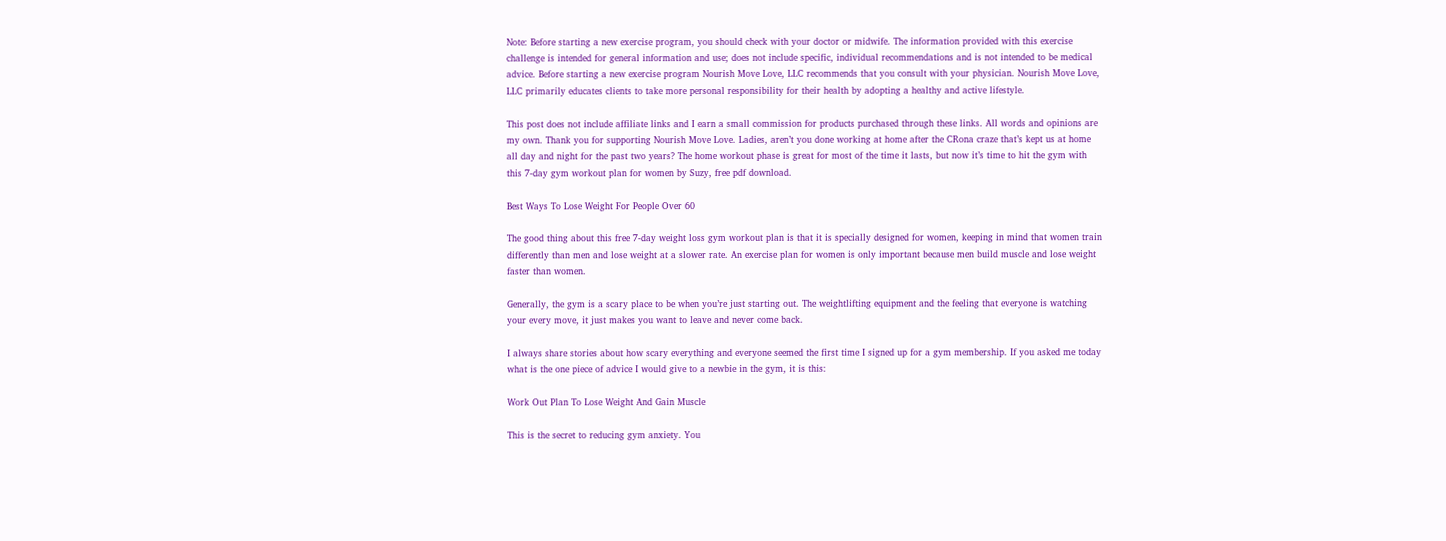Note: Before starting a new exercise program, you should check with your doctor or midwife. The information provided with this exercise challenge is intended for general information and use; does not include specific, individual recommendations and is not intended to be medical advice. Before starting a new exercise program Nourish Move Love, LLC recommends that you consult with your physician. Nourish Move Love, LLC primarily educates clients to take more personal responsibility for their health by adopting a healthy and active lifestyle.

This post does not include affiliate links and I earn a small commission for products purchased through these links. All words and opinions are my own. Thank you for supporting Nourish Move Love. Ladies, aren’t you done working at home after the CRona craze that’s kept us at home all day and night for the past two years? The home workout phase is great for most of the time it lasts, but now it’s time to hit the gym with this 7-day gym workout plan for women by Suzy, free pdf download.

Best Ways To Lose Weight For People Over 60

The good thing about this free 7-day weight loss gym workout plan is that it is specially designed for women, keeping in mind that women train differently than men and lose weight at a slower rate. An exercise plan for women is only important because men build muscle and lose weight faster than women.

Generally, the gym is a scary place to be when you’re just starting out. The weightlifting equipment and the feeling that everyone is watching your every move, it just makes you want to leave and never come back.

I always share stories about how scary everything and everyone seemed the first time I signed up for a gym membership. If you asked me today what is the one piece of advice I would give to a newbie in the gym, it is this:

Work Out Plan To Lose Weight And Gain Muscle

This is the secret to reducing gym anxiety. You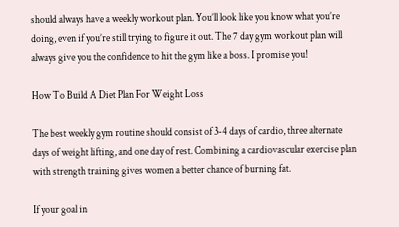should always have a weekly workout plan. You’ll look like you know what you’re doing, even if you’re still trying to figure it out. The 7 day gym workout plan will always give you the confidence to hit the gym like a boss. I promise you!

How To Build A Diet Plan For Weight Loss

The best weekly gym routine should consist of 3-4 days of cardio, three alternate days of weight lifting, and one day of rest. Combining a cardiovascular exercise plan with strength training gives women a better chance of burning fat.

If your goal in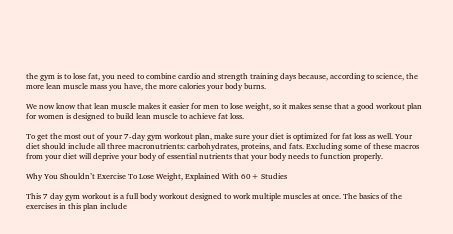the gym is to lose fat, you need to combine cardio and strength training days because, according to science, the more lean muscle mass you have, the more calories your body burns.

We now know that lean muscle makes it easier for men to lose weight, so it makes sense that a good workout plan for women is designed to build lean muscle to achieve fat loss.

To get the most out of your 7-day gym workout plan, make sure your diet is optimized for fat loss as well. Your diet should include all three macronutrients: carbohydrates, proteins, and fats. Excluding some of these macros from your diet will deprive your body of essential nutrients that your body needs to function properly.

Why You Shouldn’t Exercise To Lose Weight, Explained With 60+ Studies

This 7 day gym workout is a full body workout designed to work multiple muscles at once. The basics of the exercises in this plan include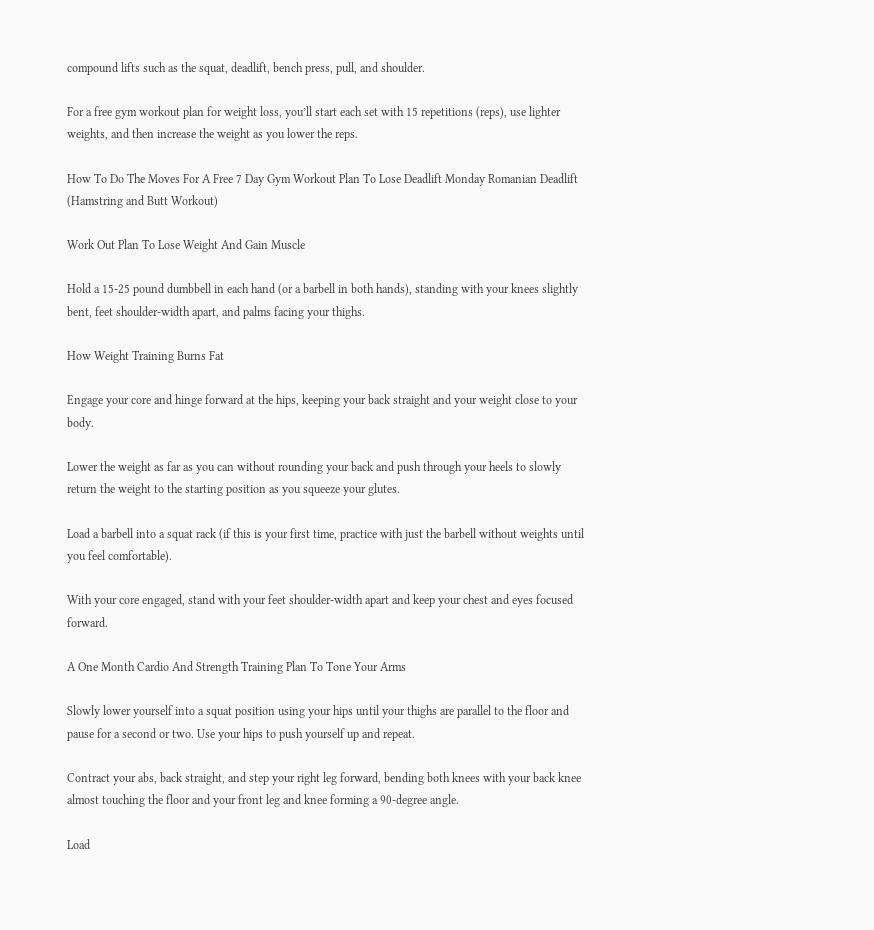compound lifts such as the squat, deadlift, bench press, pull, and shoulder.

For a free gym workout plan for weight loss, you’ll start each set with 15 repetitions (reps), use lighter weights, and then increase the weight as you lower the reps.

How To Do The Moves For A Free 7 Day Gym Workout Plan To Lose Deadlift Monday Romanian Deadlift (Hamstring and Butt Workout)

Work Out Plan To Lose Weight And Gain Muscle

Hold a 15-25 pound dumbbell in each hand (or a barbell in both hands), standing with your knees slightly bent, feet shoulder-width apart, and palms facing your thighs.

How Weight Training Burns Fat

Engage your core and hinge forward at the hips, keeping your back straight and your weight close to your body.

Lower the weight as far as you can without rounding your back and push through your heels to slowly return the weight to the starting position as you squeeze your glutes.

Load a barbell into a squat rack (if this is your first time, practice with just the barbell without weights until you feel comfortable).

With your core engaged, stand with your feet shoulder-width apart and keep your chest and eyes focused forward.

A One Month Cardio And Strength Training Plan To Tone Your Arms

Slowly lower yourself into a squat position using your hips until your thighs are parallel to the floor and pause for a second or two. Use your hips to push yourself up and repeat.

Contract your abs, back straight, and step your right leg forward, bending both knees with your back knee almost touching the floor and your front leg and knee forming a 90-degree angle.

Load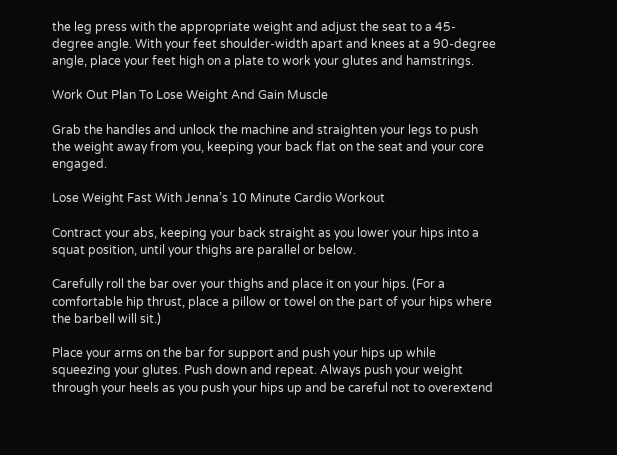the leg press with the appropriate weight and adjust the seat to a 45-degree angle. With your feet shoulder-width apart and knees at a 90-degree angle, place your feet high on a plate to work your glutes and hamstrings.

Work Out Plan To Lose Weight And Gain Muscle

Grab the handles and unlock the machine and straighten your legs to push the weight away from you, keeping your back flat on the seat and your core engaged.

Lose Weight Fast With Jenna’s 10 Minute Cardio Workout

Contract your abs, keeping your back straight as you lower your hips into a squat position, until your thighs are parallel or below.

Carefully roll the bar over your thighs and place it on your hips. (For a comfortable hip thrust, place a pillow or towel on the part of your hips where the barbell will sit.)

Place your arms on the bar for support and push your hips up while squeezing your glutes. Push down and repeat. Always push your weight through your heels as you push your hips up and be careful not to overextend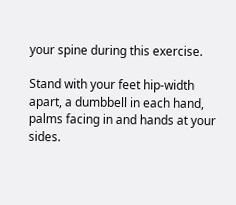your spine during this exercise.

Stand with your feet hip-width apart, a dumbbell in each hand, palms facing in and hands at your sides.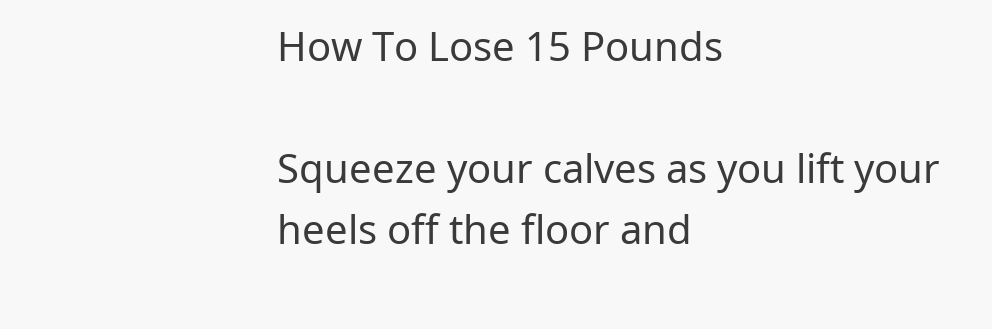How To Lose 15 Pounds

Squeeze your calves as you lift your heels off the floor and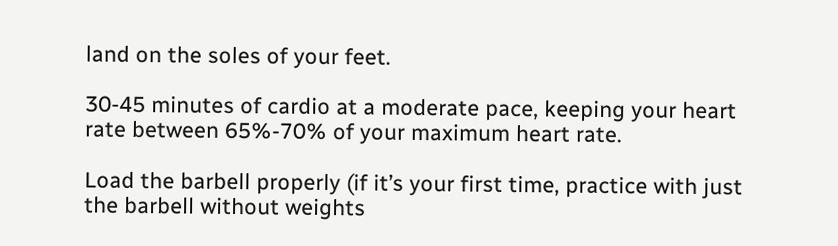land on the soles of your feet.

30-45 minutes of cardio at a moderate pace, keeping your heart rate between 65%-70% of your maximum heart rate.

Load the barbell properly (if it’s your first time, practice with just the barbell without weights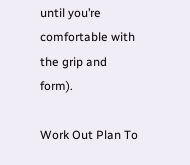until you’re comfortable with the grip and form).

Work Out Plan To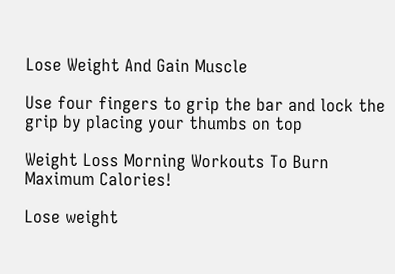Lose Weight And Gain Muscle

Use four fingers to grip the bar and lock the grip by placing your thumbs on top

Weight Loss Morning Workouts To Burn Maximum Calories!

Lose weight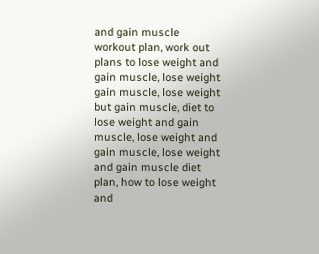and gain muscle workout plan, work out plans to lose weight and gain muscle, lose weight gain muscle, lose weight but gain muscle, diet to lose weight and gain muscle, lose weight and gain muscle, lose weight and gain muscle diet plan, how to lose weight and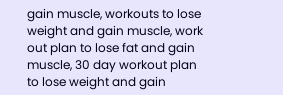gain muscle, workouts to lose weight and gain muscle, work out plan to lose fat and gain muscle, 30 day workout plan to lose weight and gain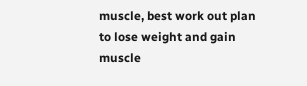muscle, best work out plan to lose weight and gain muscle